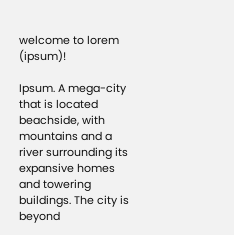welcome to lorem (ipsum)!

Ipsum. A mega-city that is located beachside, with mountains and a river surrounding its expansive homes and towering buildings. The city is beyond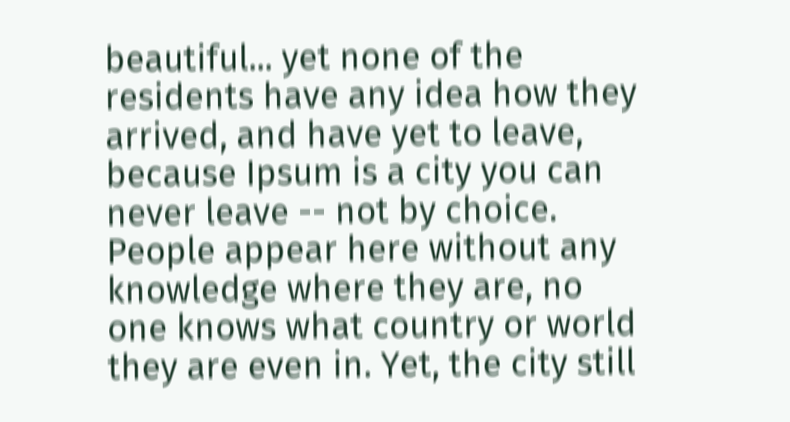beautiful... yet none of the residents have any idea how they arrived, and have yet to leave, because Ipsum is a city you can never leave -- not by choice. People appear here without any knowledge where they are, no one knows what country or world they are even in. Yet, the city still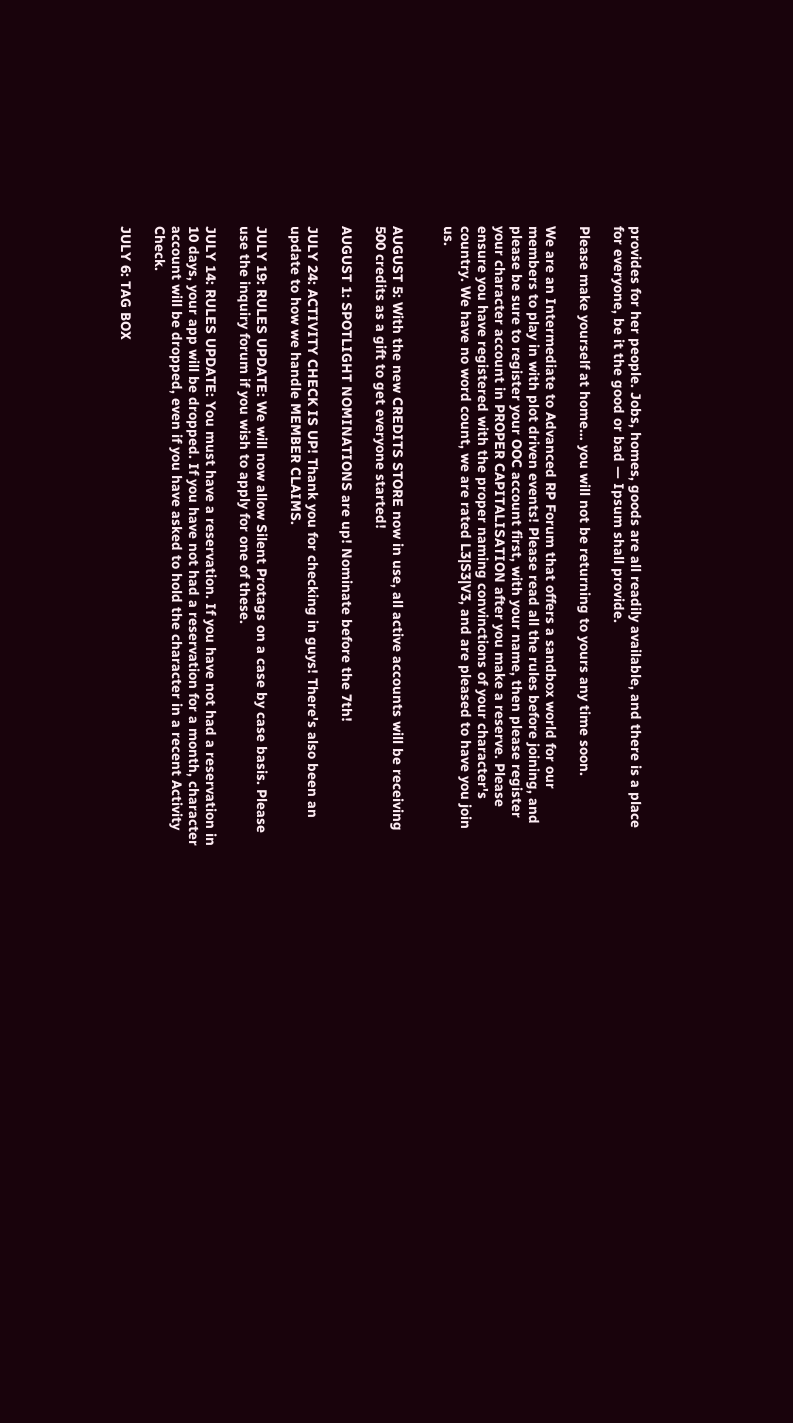provides for her people. Jobs, homes, goods are all readily available, and there is a place for everyone, be it the good or bad — Ipsum shall provide.

Please make yourself at home… you will not be returning to yours any time soon.

We are an Intermediate to Advanced RP Forum that offers a sandbox world for our members to play in with plot driven events! Please read all the rules before joining, and please be sure to register your OOC account first, with your name, then please register your character account in PROPER CAPITALISATION after you make a reserve. Please ensure you have registered with the proper naming convinctions of your character's country. We have no word count, we are rated L3|S3|V3, and are pleased to have you join us.


AUGUST 5: With the new CREDITS STORE now in use, all active accounts will be receiving 500 credits as a gift to get everyone started!

AUGUST 1: SPOTLIGHT NOMINATIONS are up! Nominate before the 7th!

JULY 24: ACTIVITY CHECK IS UP! Thank you for checking in guys! There's also been an update to how we handle MEMBER CLAIMS.

JULY 19: RULES UPDATE: We will now allow Silent Protags on a case by case basis. Please use the inquiry forum if you wish to apply for one of these.

JULY 14: RULES UPDATE: You must have a reservation. If you have not had a reservation in 10 days, your app will be dropped. If you have not had a reservation for a month, character account will be dropped, even if you have asked to hold the character in a recent Activity Check.

JULY 6: TAG BOX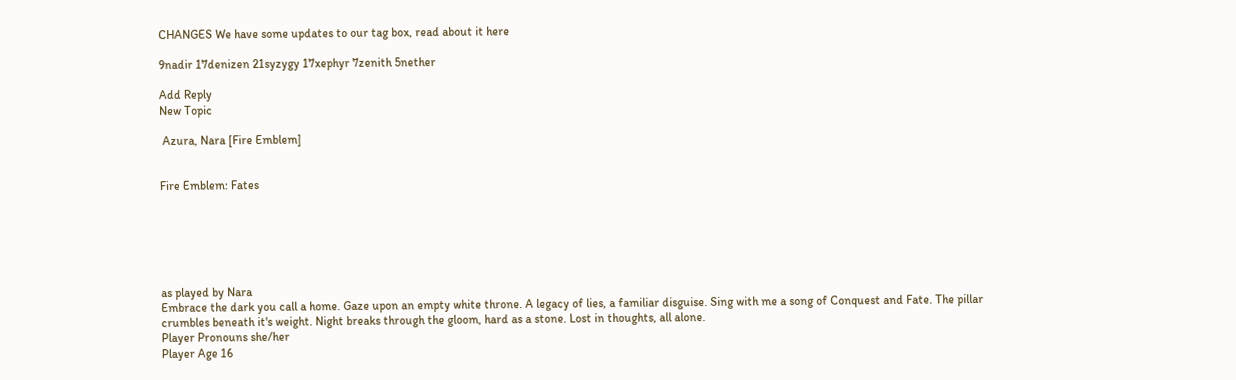CHANGES We have some updates to our tag box, read about it here

9nadir 17denizen 21syzygy 17xephyr 7zenith 5nether

Add Reply
New Topic

 Azura, Nara [Fire Emblem]


Fire Emblem: Fates






as played by Nara
Embrace the dark you call a home. Gaze upon an empty white throne. A legacy of lies, a familiar disguise. Sing with me a song of Conquest and Fate. The pillar crumbles beneath it's weight. Night breaks through the gloom, hard as a stone. Lost in thoughts, all alone.
Player Pronouns she/her
Player Age 16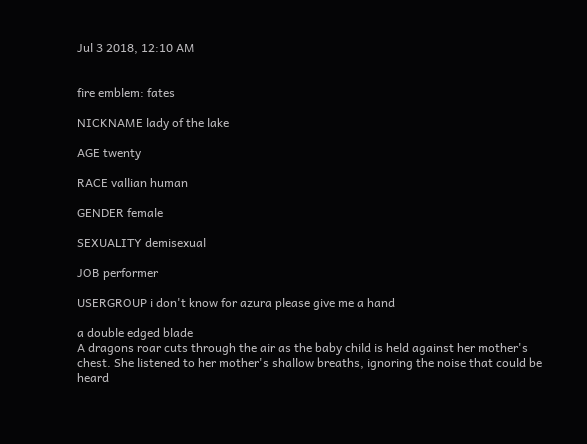Jul 3 2018, 12:10 AM


fire emblem: fates

NICKNAME lady of the lake

AGE twenty

RACE vallian human

GENDER female

SEXUALITY demisexual

JOB performer

USERGROUP i don't know for azura please give me a hand

a double edged blade
A dragons roar cuts through the air as the baby child is held against her mother's chest. She listened to her mother's shallow breaths, ignoring the noise that could be heard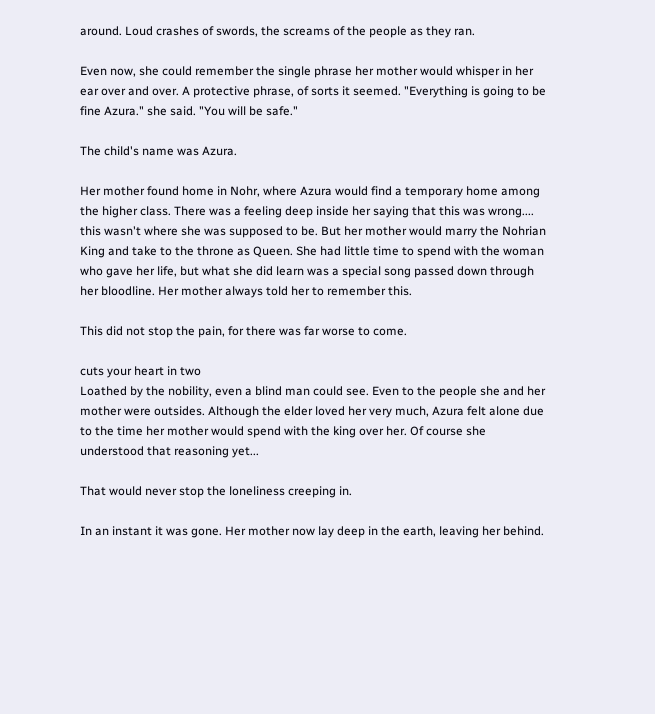around. Loud crashes of swords, the screams of the people as they ran.

Even now, she could remember the single phrase her mother would whisper in her ear over and over. A protective phrase, of sorts it seemed. "Everything is going to be fine Azura." she said. "You will be safe."

The child's name was Azura.

Her mother found home in Nohr, where Azura would find a temporary home among the higher class. There was a feeling deep inside her saying that this was wrong.... this wasn't where she was supposed to be. But her mother would marry the Nohrian King and take to the throne as Queen. She had little time to spend with the woman who gave her life, but what she did learn was a special song passed down through her bloodline. Her mother always told her to remember this.

This did not stop the pain, for there was far worse to come.

cuts your heart in two
Loathed by the nobility, even a blind man could see. Even to the people she and her mother were outsides. Although the elder loved her very much, Azura felt alone due to the time her mother would spend with the king over her. Of course she understood that reasoning yet...

That would never stop the loneliness creeping in.

In an instant it was gone. Her mother now lay deep in the earth, leaving her behind.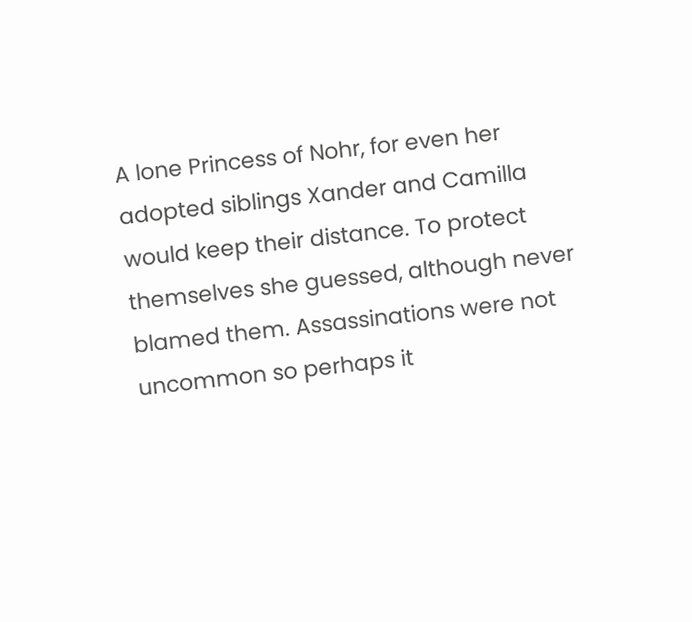A lone Princess of Nohr, for even her adopted siblings Xander and Camilla would keep their distance. To protect themselves she guessed, although never blamed them. Assassinations were not uncommon so perhaps it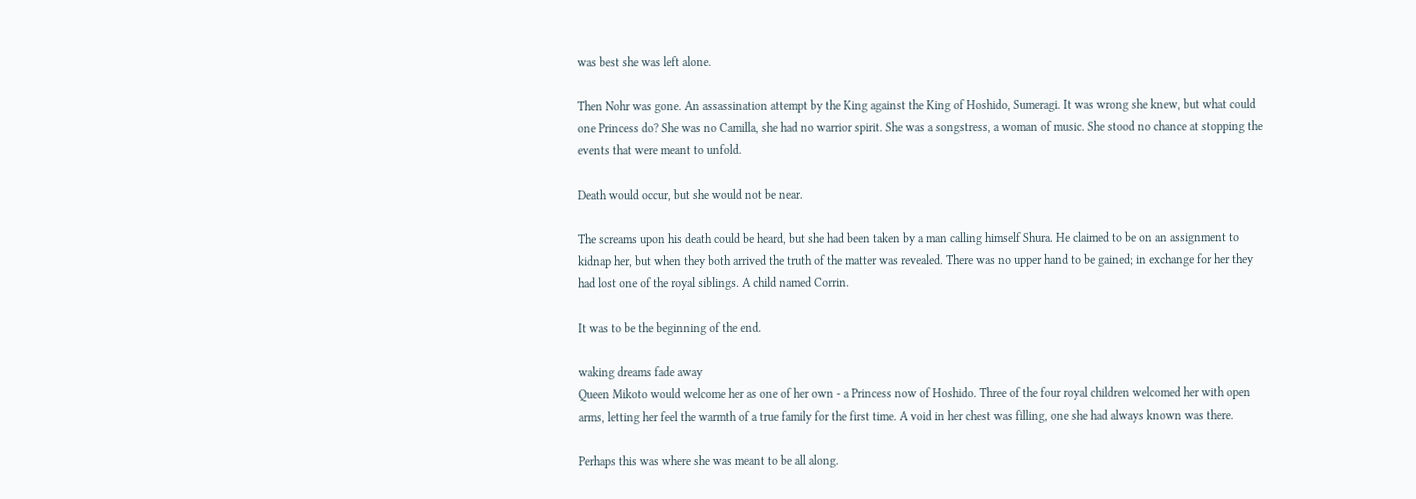was best she was left alone.

Then Nohr was gone. An assassination attempt by the King against the King of Hoshido, Sumeragi. It was wrong she knew, but what could one Princess do? She was no Camilla, she had no warrior spirit. She was a songstress, a woman of music. She stood no chance at stopping the events that were meant to unfold.

Death would occur, but she would not be near.

The screams upon his death could be heard, but she had been taken by a man calling himself Shura. He claimed to be on an assignment to kidnap her, but when they both arrived the truth of the matter was revealed. There was no upper hand to be gained; in exchange for her they had lost one of the royal siblings. A child named Corrin.

It was to be the beginning of the end.

waking dreams fade away
Queen Mikoto would welcome her as one of her own - a Princess now of Hoshido. Three of the four royal children welcomed her with open arms, letting her feel the warmth of a true family for the first time. A void in her chest was filling, one she had always known was there.

Perhaps this was where she was meant to be all along.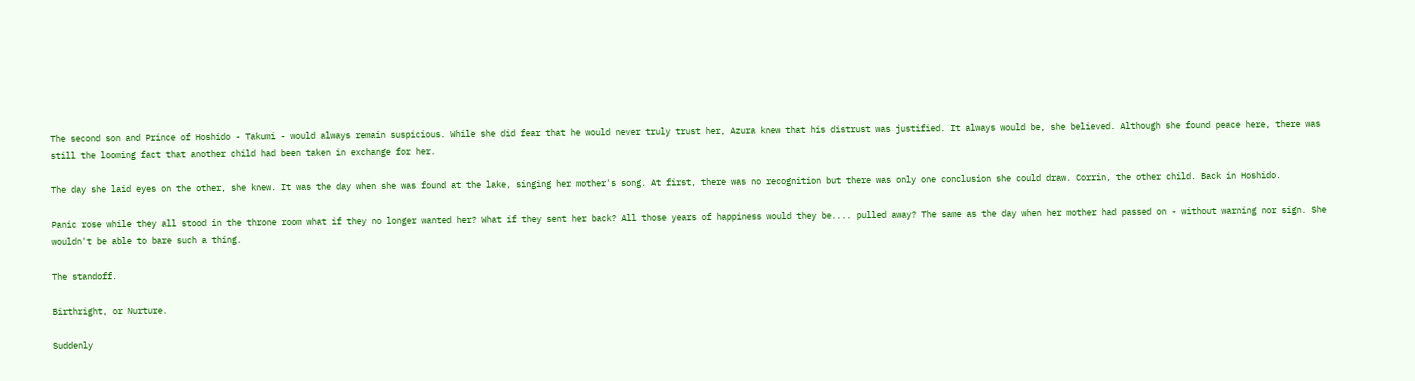The second son and Prince of Hoshido - Takumi - would always remain suspicious. While she did fear that he would never truly trust her, Azura knew that his distrust was justified. It always would be, she believed. Although she found peace here, there was still the looming fact that another child had been taken in exchange for her.

The day she laid eyes on the other, she knew. It was the day when she was found at the lake, singing her mother's song. At first, there was no recognition but there was only one conclusion she could draw. Corrin, the other child. Back in Hoshido.

Panic rose while they all stood in the throne room what if they no longer wanted her? What if they sent her back? All those years of happiness would they be.... pulled away? The same as the day when her mother had passed on - without warning nor sign. She wouldn't be able to bare such a thing.

The standoff.

Birthright, or Nurture.

Suddenly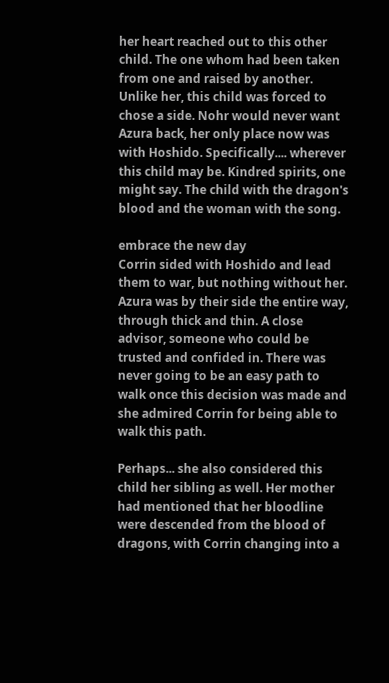her heart reached out to this other child. The one whom had been taken from one and raised by another. Unlike her, this child was forced to chose a side. Nohr would never want Azura back, her only place now was with Hoshido. Specifically.... wherever this child may be. Kindred spirits, one might say. The child with the dragon's blood and the woman with the song.

embrace the new day
Corrin sided with Hoshido and lead them to war, but nothing without her. Azura was by their side the entire way, through thick and thin. A close advisor, someone who could be trusted and confided in. There was never going to be an easy path to walk once this decision was made and she admired Corrin for being able to walk this path.

Perhaps... she also considered this child her sibling as well. Her mother had mentioned that her bloodline were descended from the blood of dragons, with Corrin changing into a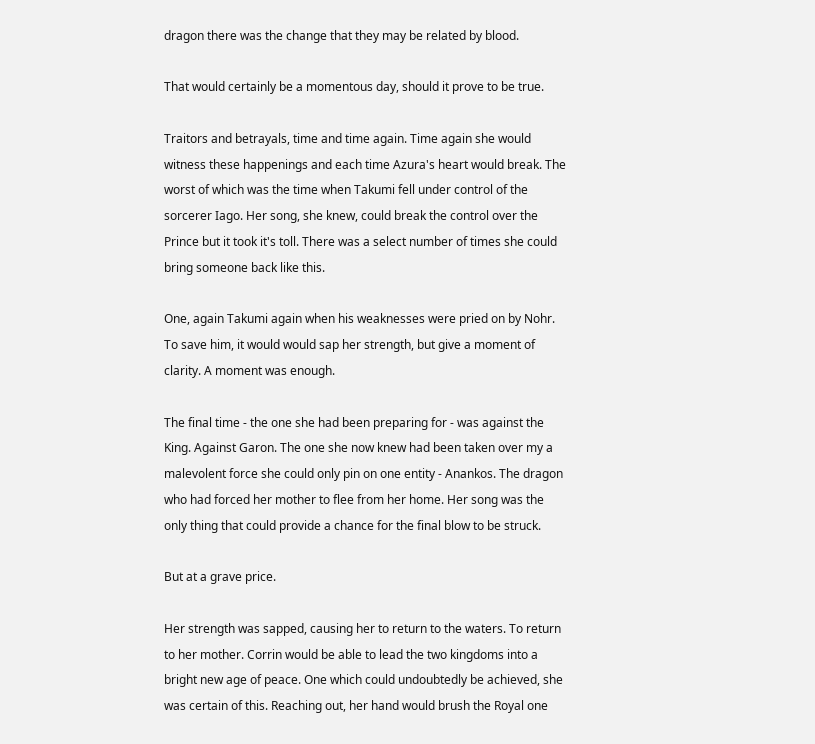dragon there was the change that they may be related by blood.

That would certainly be a momentous day, should it prove to be true.

Traitors and betrayals, time and time again. Time again she would witness these happenings and each time Azura's heart would break. The worst of which was the time when Takumi fell under control of the sorcerer Iago. Her song, she knew, could break the control over the Prince but it took it's toll. There was a select number of times she could bring someone back like this.

One, again Takumi again when his weaknesses were pried on by Nohr. To save him, it would would sap her strength, but give a moment of clarity. A moment was enough.

The final time - the one she had been preparing for - was against the King. Against Garon. The one she now knew had been taken over my a malevolent force she could only pin on one entity - Anankos. The dragon who had forced her mother to flee from her home. Her song was the only thing that could provide a chance for the final blow to be struck.

But at a grave price.

Her strength was sapped, causing her to return to the waters. To return to her mother. Corrin would be able to lead the two kingdoms into a bright new age of peace. One which could undoubtedly be achieved, she was certain of this. Reaching out, her hand would brush the Royal one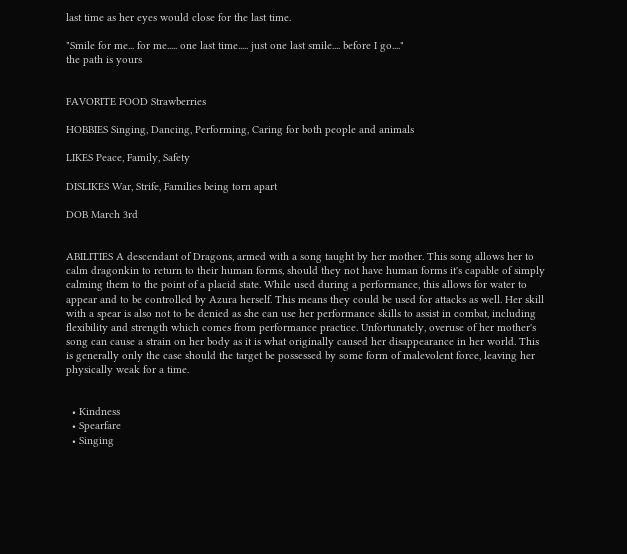last time as her eyes would close for the last time.

"Smile for me... for me..... one last time..... just one last smile.... before I go...."
the path is yours


FAVORITE FOOD Strawberries

HOBBIES Singing, Dancing, Performing, Caring for both people and animals

LIKES Peace, Family, Safety

DISLIKES War, Strife, Families being torn apart

DOB March 3rd


ABILITIES A descendant of Dragons, armed with a song taught by her mother. This song allows her to calm dragonkin to return to their human forms, should they not have human forms it's capable of simply calming them to the point of a placid state. While used during a performance, this allows for water to appear and to be controlled by Azura herself. This means they could be used for attacks as well. Her skill with a spear is also not to be denied as she can use her performance skills to assist in combat, including flexibility and strength which comes from performance practice. Unfortunately, overuse of her mother's song can cause a strain on her body as it is what originally caused her disappearance in her world. This is generally only the case should the target be possessed by some form of malevolent force, leaving her physically weak for a time.


  • Kindness
  • Spearfare
  • Singing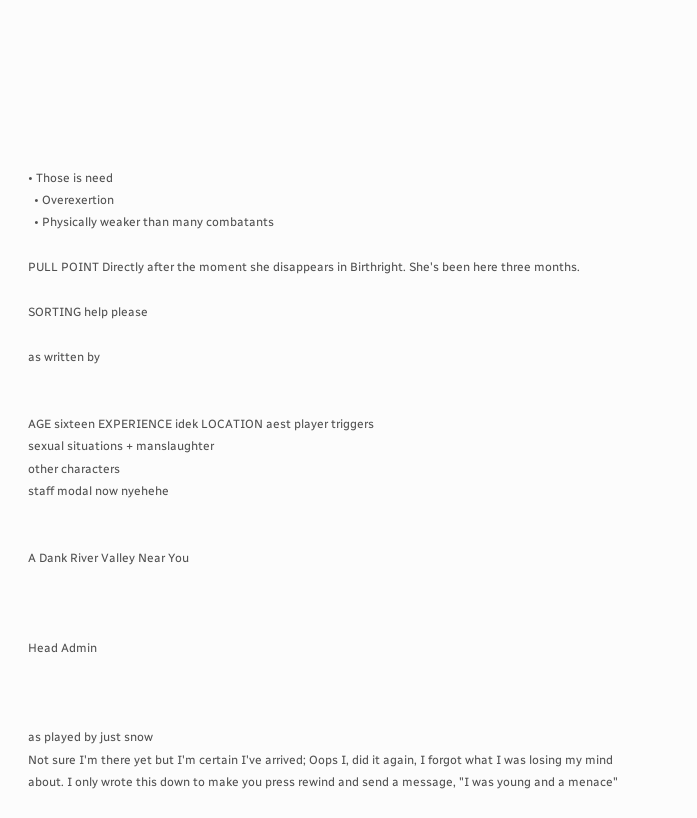• Those is need
  • Overexertion
  • Physically weaker than many combatants

PULL POINT Directly after the moment she disappears in Birthright. She's been here three months.

SORTING help please

as written by


AGE sixteen EXPERIENCE idek LOCATION aest player triggers
sexual situations + manslaughter
other characters
staff modal now nyehehe


A Dank River Valley Near You



Head Admin



as played by just snow
Not sure I'm there yet but I'm certain I've arrived; Oops I, did it again, I forgot what I was losing my mind about. I only wrote this down to make you press rewind and send a message, "I was young and a menace"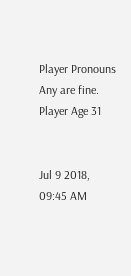Player Pronouns Any are fine.
Player Age 31


Jul 9 2018, 09:45 AM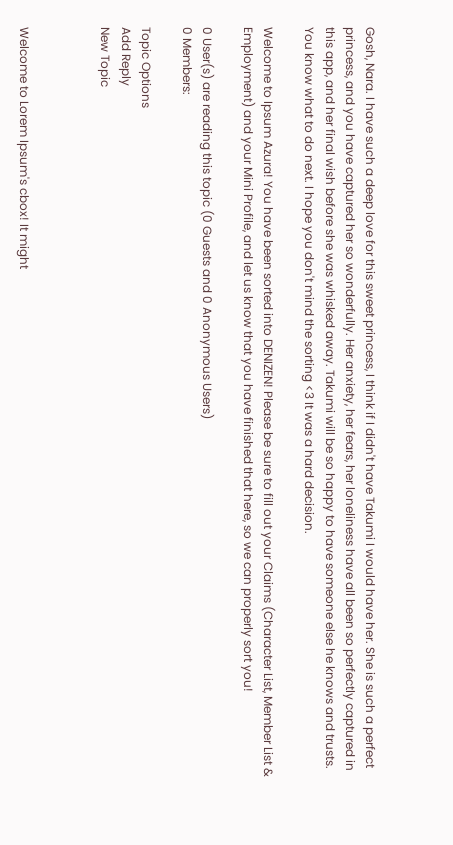Gosh, Nara. I have such a deep love for this sweet princess, I think if I didn't have Takumi I would have her. She is such a perfect princess, and you have captured her so wonderfully. Her anxiety, her fears, her loneliness have all been so perfectly captured in this app, and her final wish before she was whisked away. Takumi will be so happy to have someone else he knows and trusts. You know what to do next. I hope you don't mind the sorting <3 It was a hard decision.

Welcome to Ipsum Azura! You have been sorted into DENIZEN! Please be sure to fill out your Claims (Character List, Member List & Employment) and your Mini Profile, and let us know that you have finished that here, so we can properly sort you!

0 User(s) are reading this topic (0 Guests and 0 Anonymous Users)
0 Members:

Topic Options
Add Reply
New Topic



Welcome to Lorem Ipsum's cbox! It might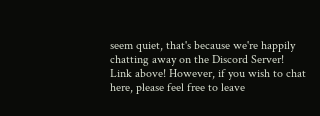seem quiet, that's because we're happily chatting away on the Discord Server! Link above! However, if you wish to chat here, please feel free to leave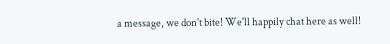a message, we don't bite! We'll happily chat here as well!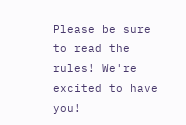Please be sure to read the rules! We're excited to have you!